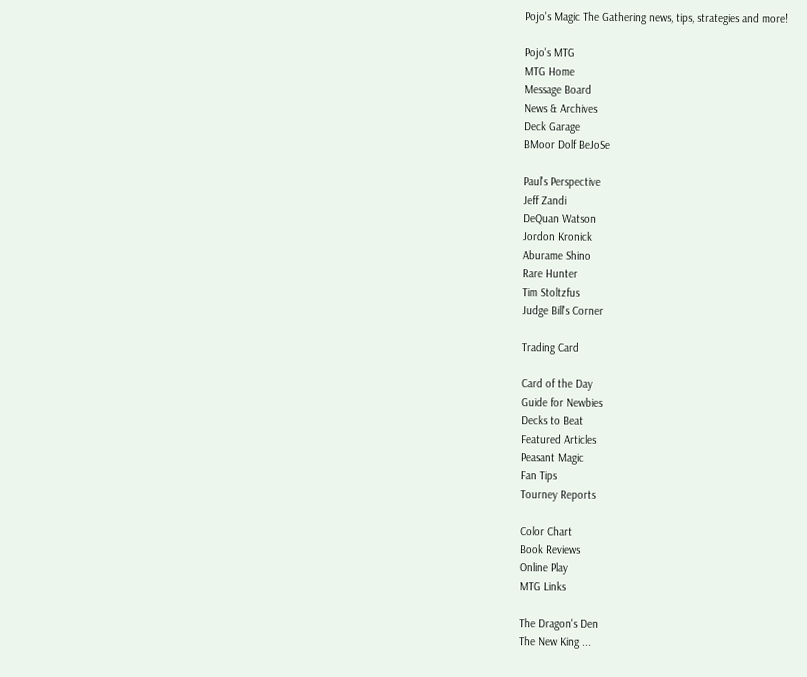Pojo's Magic The Gathering news, tips, strategies and more!

Pojo's MTG
MTG Home
Message Board
News & Archives
Deck Garage
BMoor Dolf BeJoSe

Paul's Perspective
Jeff Zandi
DeQuan Watson
Jordon Kronick
Aburame Shino
Rare Hunter
Tim Stoltzfus
Judge Bill's Corner

Trading Card

Card of the Day
Guide for Newbies
Decks to Beat
Featured Articles
Peasant Magic
Fan Tips
Tourney Reports

Color Chart
Book Reviews
Online Play
MTG Links

The Dragon's Den
The New King ...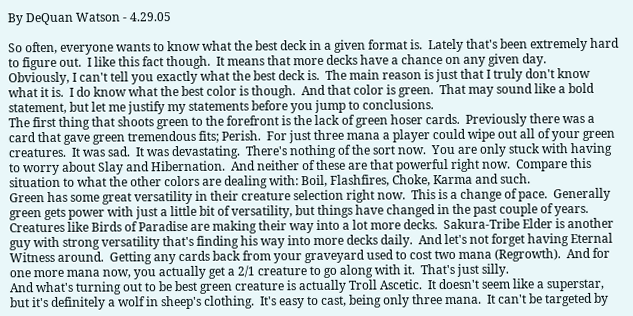By DeQuan Watson - 4.29.05

So often, everyone wants to know what the best deck in a given format is.  Lately that's been extremely hard to figure out.  I like this fact though.  It means that more decks have a chance on any given day.
Obviously, I can't tell you exactly what the best deck is.  The main reason is just that I truly don't know what it is.  I do know what the best color is though.  And that color is green.  That may sound like a bold statement, but let me justify my statements before you jump to conclusions.
The first thing that shoots green to the forefront is the lack of green hoser cards.  Previously there was a card that gave green tremendous fits; Perish.  For just three mana a player could wipe out all of your green creatures.  It was sad.  It was devastating.  There's nothing of the sort now.  You are only stuck with having to worry about Slay and Hibernation.  And neither of these are that powerful right now.  Compare this situation to what the other colors are dealing with: Boil, Flashfires, Choke, Karma and such.
Green has some great versatility in their creature selection right now.  This is a change of pace.  Generally green gets power with just a little bit of versatility, but things have changed in the past couple of years.  Creatures like Birds of Paradise are making their way into a lot more decks.  Sakura-Tribe Elder is another guy with strong versatility that's finding his way into more decks daily.  And let's not forget having Eternal Witness around.  Getting any cards back from your graveyard used to cost two mana (Regrowth).  And for one more mana now, you actually get a 2/1 creature to go along with it.  That's just silly.
And what's turning out to be best green creature is actually Troll Ascetic.  It doesn't seem like a superstar, but it's definitely a wolf in sheep's clothing.  It's easy to cast, being only three mana.  It can't be targeted by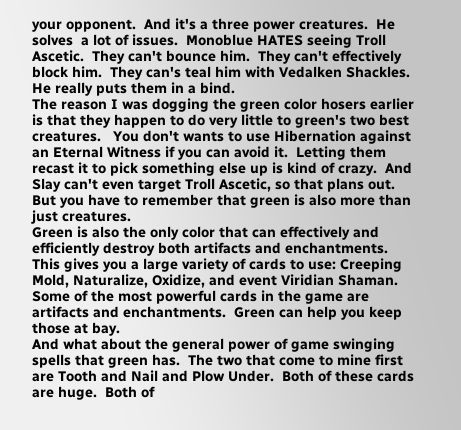your opponent.  And it's a three power creatures.  He solves  a lot of issues.  Monoblue HATES seeing Troll Ascetic.  They can't bounce him.  They can't effectively block him.  They can's teal him with Vedalken Shackles.  He really puts them in a bind.
The reason I was dogging the green color hosers earlier is that they happen to do very little to green's two best creatures.   You don't wants to use Hibernation against an Eternal Witness if you can avoid it.  Letting them recast it to pick something else up is kind of crazy.  And Slay can't even target Troll Ascetic, so that plans out.  But you have to remember that green is also more than just creatures.
Green is also the only color that can effectively and efficiently destroy both artifacts and enchantments.  This gives you a large variety of cards to use: Creeping Mold, Naturalize, Oxidize, and event Viridian Shaman.  Some of the most powerful cards in the game are artifacts and enchantments.  Green can help you keep those at bay.
And what about the general power of game swinging spells that green has.  The two that come to mine first are Tooth and Nail and Plow Under.  Both of these cards are huge.  Both of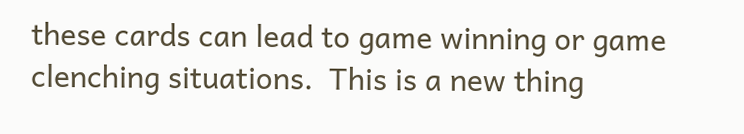these cards can lead to game winning or game clenching situations.  This is a new thing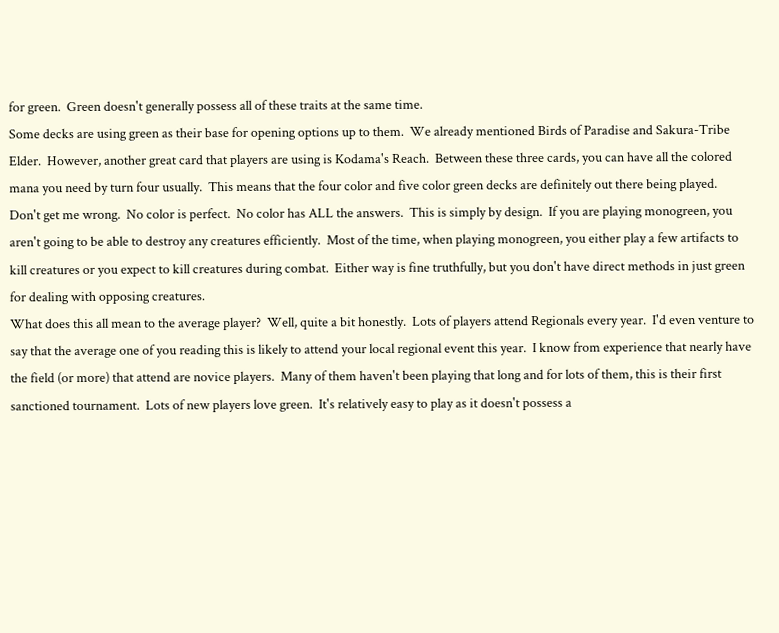for green.  Green doesn't generally possess all of these traits at the same time.
Some decks are using green as their base for opening options up to them.  We already mentioned Birds of Paradise and Sakura-Tribe Elder.  However, another great card that players are using is Kodama's Reach.  Between these three cards, you can have all the colored mana you need by turn four usually.  This means that the four color and five color green decks are definitely out there being played.
Don't get me wrong.  No color is perfect.  No color has ALL the answers.  This is simply by design.  If you are playing monogreen, you aren't going to be able to destroy any creatures efficiently.  Most of the time, when playing monogreen, you either play a few artifacts to kill creatures or you expect to kill creatures during combat.  Either way is fine truthfully, but you don't have direct methods in just green for dealing with opposing creatures.
What does this all mean to the average player?  Well, quite a bit honestly.  Lots of players attend Regionals every year.  I'd even venture to say that the average one of you reading this is likely to attend your local regional event this year.  I know from experience that nearly have the field (or more) that attend are novice players.  Many of them haven't been playing that long and for lots of them, this is their first sanctioned tournament.  Lots of new players love green.  It's relatively easy to play as it doesn't possess a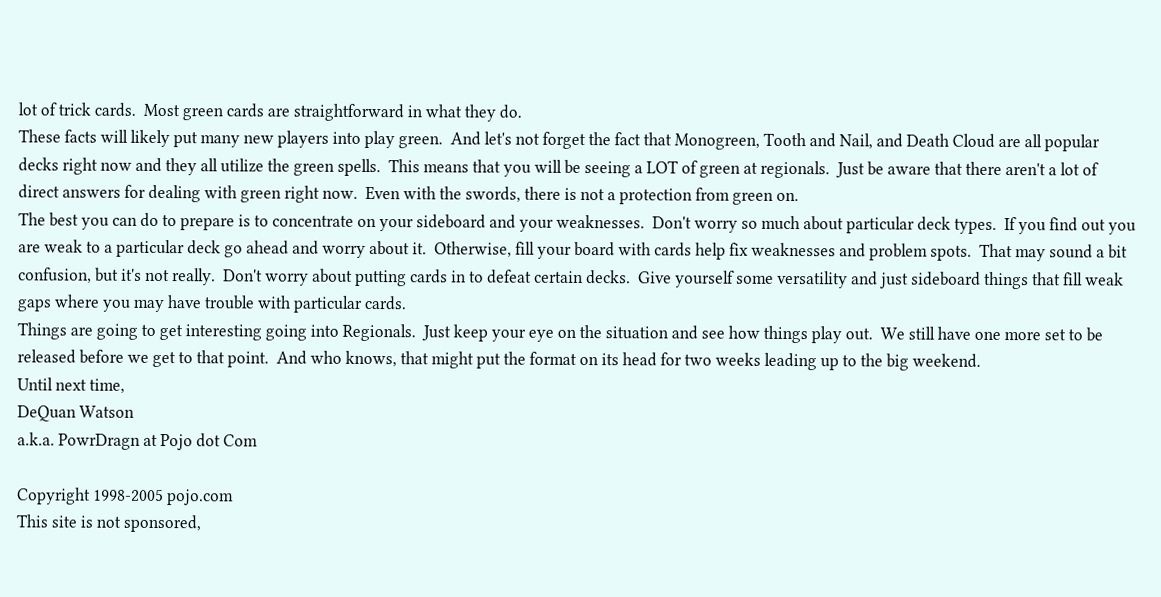lot of trick cards.  Most green cards are straightforward in what they do.
These facts will likely put many new players into play green.  And let's not forget the fact that Monogreen, Tooth and Nail, and Death Cloud are all popular decks right now and they all utilize the green spells.  This means that you will be seeing a LOT of green at regionals.  Just be aware that there aren't a lot of direct answers for dealing with green right now.  Even with the swords, there is not a protection from green on.
The best you can do to prepare is to concentrate on your sideboard and your weaknesses.  Don't worry so much about particular deck types.  If you find out you are weak to a particular deck go ahead and worry about it.  Otherwise, fill your board with cards help fix weaknesses and problem spots.  That may sound a bit confusion, but it's not really.  Don't worry about putting cards in to defeat certain decks.  Give yourself some versatility and just sideboard things that fill weak gaps where you may have trouble with particular cards.
Things are going to get interesting going into Regionals.  Just keep your eye on the situation and see how things play out.  We still have one more set to be released before we get to that point.  And who knows, that might put the format on its head for two weeks leading up to the big weekend.
Until next time,
DeQuan Watson
a.k.a. PowrDragn at Pojo dot Com

Copyright 1998-2005 pojo.com
This site is not sponsored,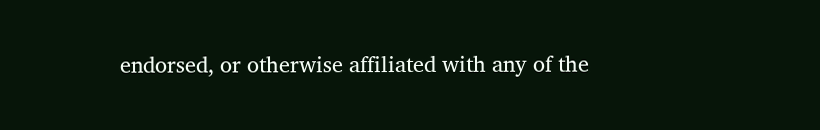endorsed, or otherwise affiliated with any of the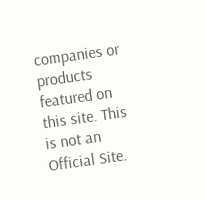companies or products featured on this site. This is not an Official Site.